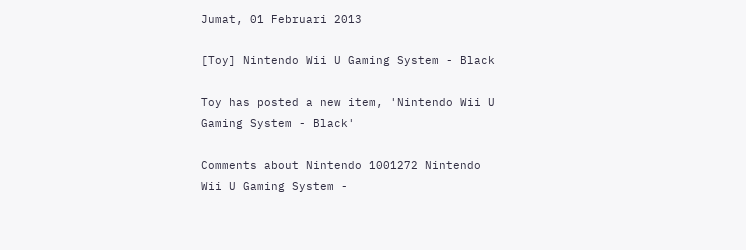Jumat, 01 Februari 2013

[Toy] Nintendo Wii U Gaming System - Black

Toy has posted a new item, 'Nintendo Wii U Gaming System - Black'

Comments about Nintendo 1001272 Nintendo Wii U Gaming System -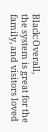Black:Overall,
the system is great for the family, and visitors loved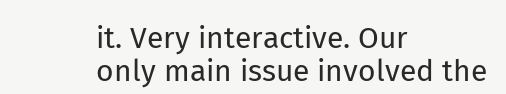it. Very interactive. Our
only main issue involved the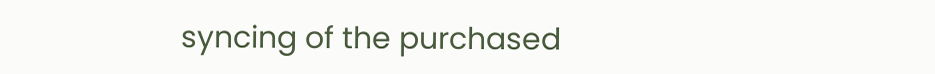syncing of the purchased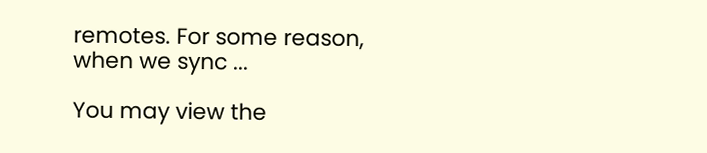remotes. For some reason,
when we sync ...

You may view the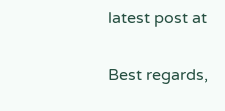latest post at

Best regards,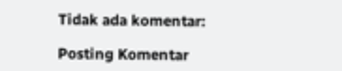Tidak ada komentar:

Posting Komentar